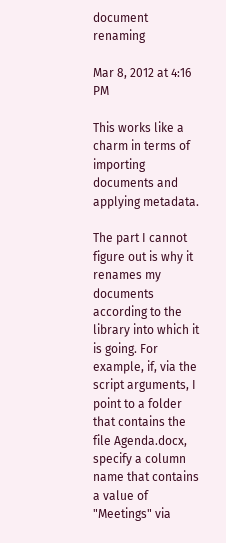document renaming

Mar 8, 2012 at 4:16 PM

This works like a charm in terms of importing documents and applying metadata.

The part I cannot figure out is why it renames my documents according to the library into which it is going. For example, if, via the script arguments, I point to a folder that contains the file Agenda.docx, specify a column name that contains a value of "Meetings" via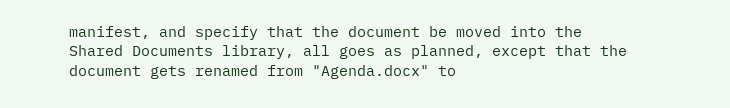manifest, and specify that the document be moved into the Shared Documents library, all goes as planned, except that the document gets renamed from "Agenda.docx" to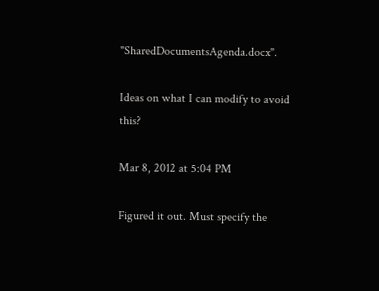"SharedDocumentsAgenda.docx".

Ideas on what I can modify to avoid this?

Mar 8, 2012 at 5:04 PM

Figured it out. Must specify the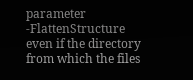parameter -FlattenStructure even if the directory from which the files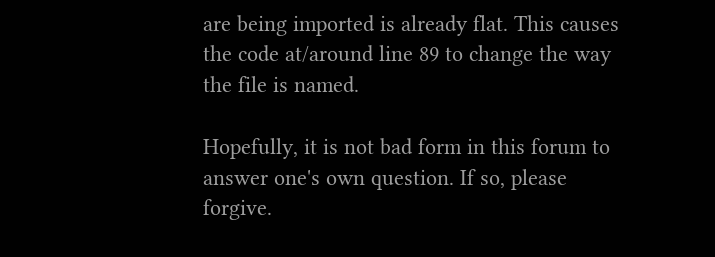are being imported is already flat. This causes the code at/around line 89 to change the way the file is named.

Hopefully, it is not bad form in this forum to answer one's own question. If so, please forgive.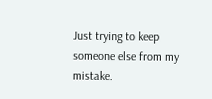Just trying to keep someone else from my mistake.